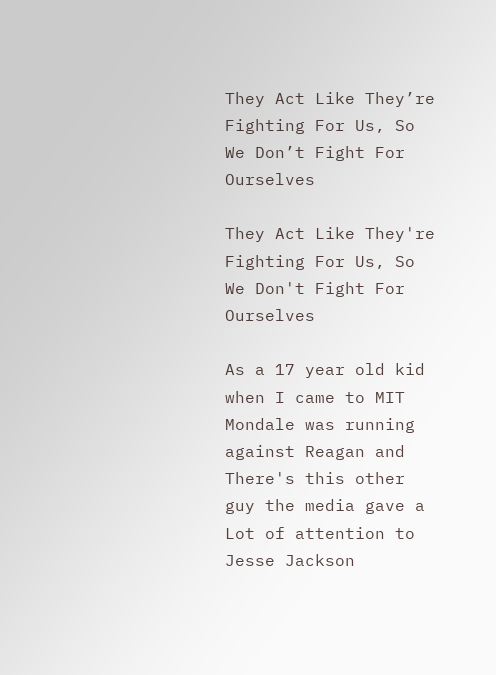They Act Like They’re Fighting For Us, So We Don’t Fight For Ourselves

They Act Like They're Fighting For Us, So We Don't Fight For Ourselves

As a 17 year old kid when I came to MIT Mondale was running against Reagan and There's this other guy the media gave a Lot of attention to Jesse Jackson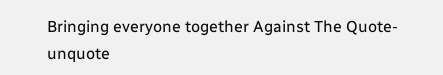Bringing everyone together Against The Quote-unquote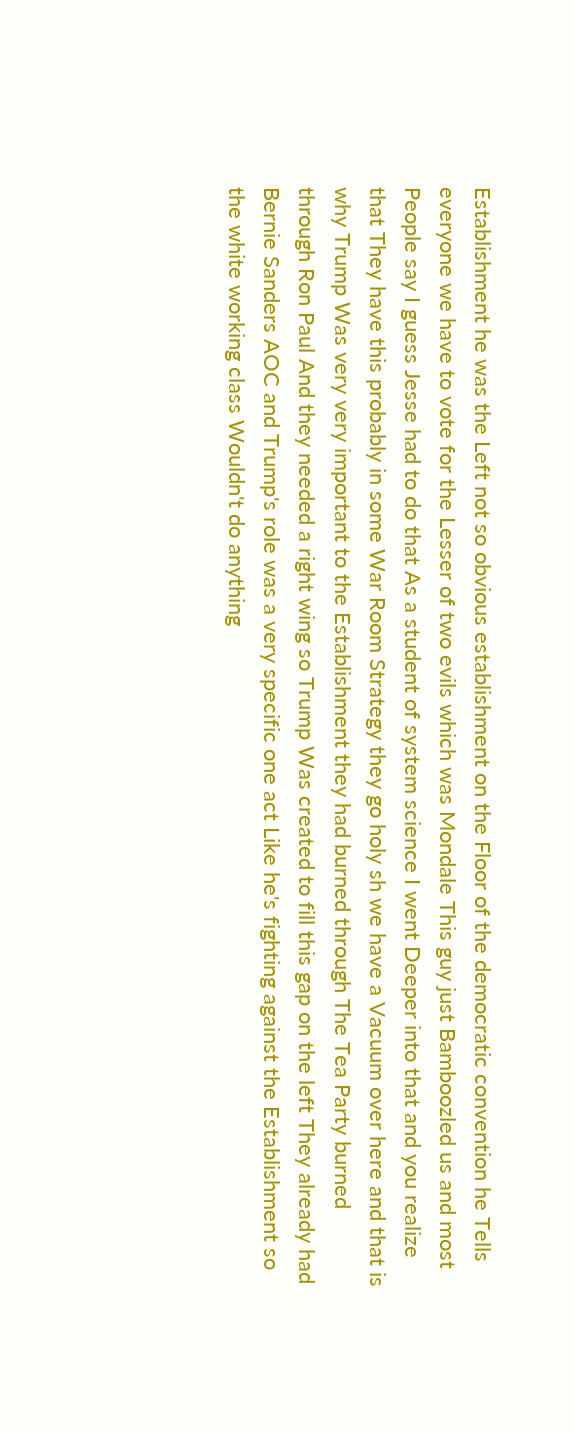Establishment he was the Left not so obvious establishment on the Floor of the democratic convention he Tells everyone we have to vote for the Lesser of two evils which was Mondale This guy just Bamboozled us and most People say I guess Jesse had to do that As a student of system science I went Deeper into that and you realize that They have this probably in some War Room Strategy they go holy sh we have a Vacuum over here and that is why Trump Was very very important to the Establishment they had burned through The Tea Party burned through Ron Paul And they needed a right wing so Trump Was created to fill this gap on the left They already had Bernie Sanders AOC and Trump's role was a very specific one act Like he's fighting against the Establishment so the white working class Wouldn't do anything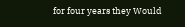for four years they Would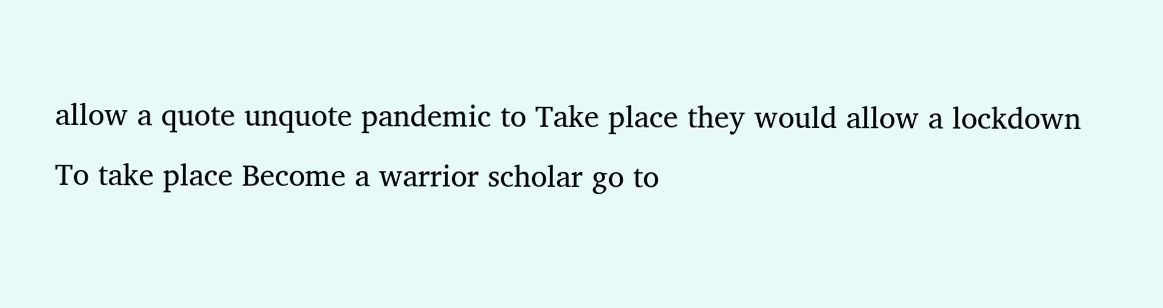allow a quote unquote pandemic to Take place they would allow a lockdown To take place Become a warrior scholar go to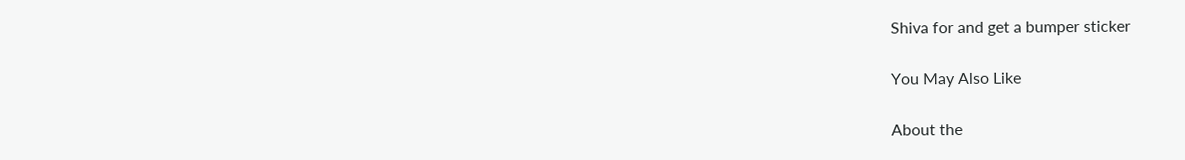Shiva for and get a bumper sticker

You May Also Like

About the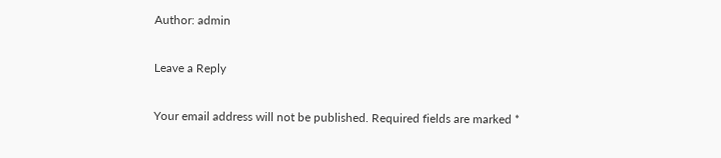Author: admin

Leave a Reply

Your email address will not be published. Required fields are marked *